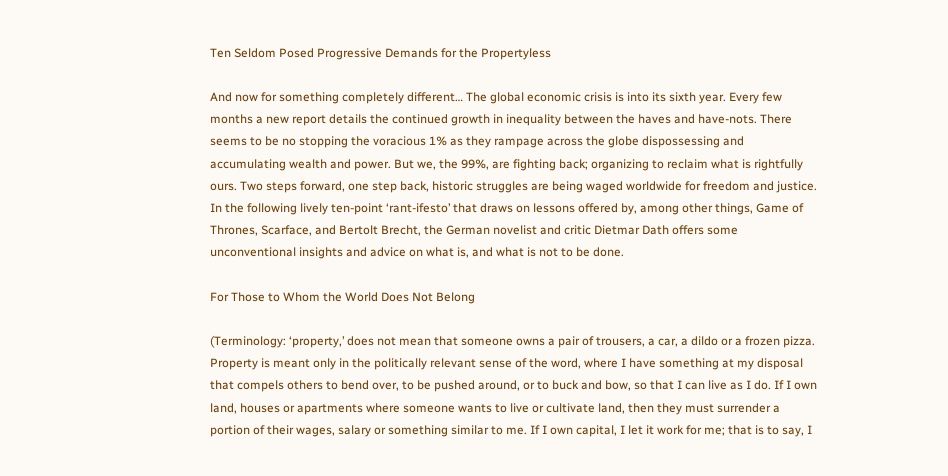Ten Seldom Posed Progressive Demands for the Propertyless

And now for something completely different… The global economic crisis is into its sixth year. Every few months a new report details the continued growth in inequality between the haves and have-nots. There seems to be no stopping the voracious 1% as they rampage across the globe dispossessing and accumulating wealth and power. But we, the 99%, are fighting back; organizing to reclaim what is rightfully ours. Two steps forward, one step back, historic struggles are being waged worldwide for freedom and justice. In the following lively ten-point ‘rant-ifesto’ that draws on lessons offered by, among other things, Game of Thrones, Scarface, and Bertolt Brecht, the German novelist and critic Dietmar Dath offers some unconventional insights and advice on what is, and what is not to be done.

For Those to Whom the World Does Not Belong

(Terminology: ‘property,’ does not mean that someone owns a pair of trousers, a car, a dildo or a frozen pizza. Property is meant only in the politically relevant sense of the word, where I have something at my disposal that compels others to bend over, to be pushed around, or to buck and bow, so that I can live as I do. If I own land, houses or apartments where someone wants to live or cultivate land, then they must surrender a portion of their wages, salary or something similar to me. If I own capital, I let it work for me; that is to say, I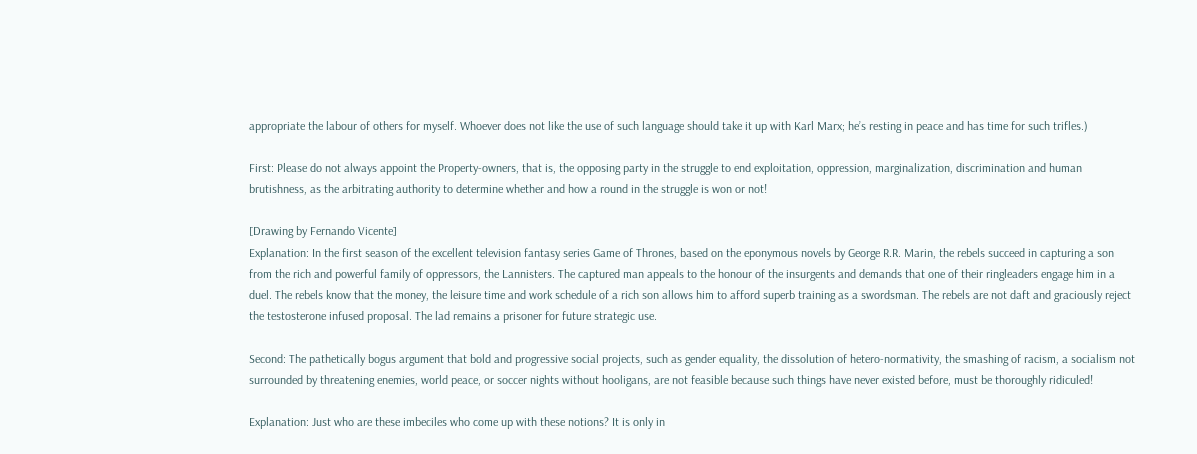appropriate the labour of others for myself. Whoever does not like the use of such language should take it up with Karl Marx; he’s resting in peace and has time for such trifles.)

First: Please do not always appoint the Property-owners, that is, the opposing party in the struggle to end exploitation, oppression, marginalization, discrimination and human brutishness, as the arbitrating authority to determine whether and how a round in the struggle is won or not!

[Drawing by Fernando Vicente]
Explanation: In the first season of the excellent television fantasy series Game of Thrones, based on the eponymous novels by George R.R. Marin, the rebels succeed in capturing a son from the rich and powerful family of oppressors, the Lannisters. The captured man appeals to the honour of the insurgents and demands that one of their ringleaders engage him in a duel. The rebels know that the money, the leisure time and work schedule of a rich son allows him to afford superb training as a swordsman. The rebels are not daft and graciously reject the testosterone infused proposal. The lad remains a prisoner for future strategic use.

Second: The pathetically bogus argument that bold and progressive social projects, such as gender equality, the dissolution of hetero-normativity, the smashing of racism, a socialism not surrounded by threatening enemies, world peace, or soccer nights without hooligans, are not feasible because such things have never existed before, must be thoroughly ridiculed!

Explanation: Just who are these imbeciles who come up with these notions? It is only in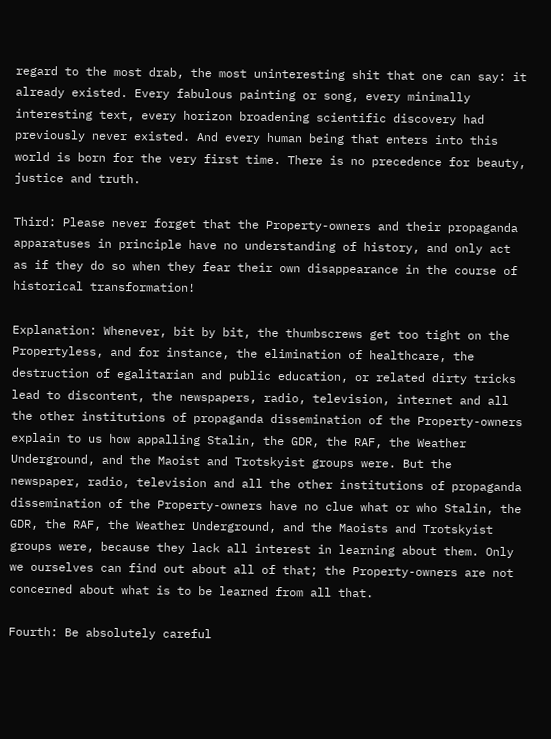regard to the most drab, the most uninteresting shit that one can say: it already existed. Every fabulous painting or song, every minimally interesting text, every horizon broadening scientific discovery had previously never existed. And every human being that enters into this world is born for the very first time. There is no precedence for beauty, justice and truth.

Third: Please never forget that the Property-owners and their propaganda apparatuses in principle have no understanding of history, and only act as if they do so when they fear their own disappearance in the course of historical transformation!

Explanation: Whenever, bit by bit, the thumbscrews get too tight on the Propertyless, and for instance, the elimination of healthcare, the destruction of egalitarian and public education, or related dirty tricks lead to discontent, the newspapers, radio, television, internet and all the other institutions of propaganda dissemination of the Property-owners explain to us how appalling Stalin, the GDR, the RAF, the Weather Underground, and the Maoist and Trotskyist groups were. But the newspaper, radio, television and all the other institutions of propaganda dissemination of the Property-owners have no clue what or who Stalin, the GDR, the RAF, the Weather Underground, and the Maoists and Trotskyist groups were, because they lack all interest in learning about them. Only we ourselves can find out about all of that; the Property-owners are not concerned about what is to be learned from all that.

Fourth: Be absolutely careful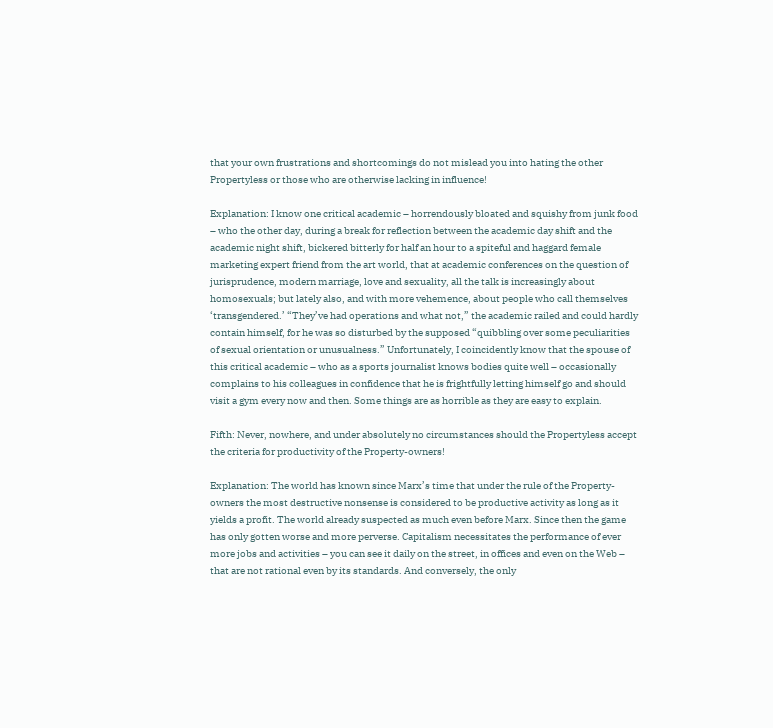that your own frustrations and shortcomings do not mislead you into hating the other Propertyless or those who are otherwise lacking in influence!

Explanation: I know one critical academic – horrendously bloated and squishy from junk food – who the other day, during a break for reflection between the academic day shift and the academic night shift, bickered bitterly for half an hour to a spiteful and haggard female marketing expert friend from the art world, that at academic conferences on the question of jurisprudence, modern marriage, love and sexuality, all the talk is increasingly about homosexuals; but lately also, and with more vehemence, about people who call themselves ‘transgendered.’ “They’ve had operations and what not,” the academic railed and could hardly contain himself, for he was so disturbed by the supposed “quibbling over some peculiarities of sexual orientation or unusualness.” Unfortunately, I coincidently know that the spouse of this critical academic – who as a sports journalist knows bodies quite well – occasionally complains to his colleagues in confidence that he is frightfully letting himself go and should visit a gym every now and then. Some things are as horrible as they are easy to explain.

Fifth: Never, nowhere, and under absolutely no circumstances should the Propertyless accept the criteria for productivity of the Property-owners!

Explanation: The world has known since Marx’s time that under the rule of the Property-owners the most destructive nonsense is considered to be productive activity as long as it yields a profit. The world already suspected as much even before Marx. Since then the game has only gotten worse and more perverse. Capitalism necessitates the performance of ever more jobs and activities – you can see it daily on the street, in offices and even on the Web – that are not rational even by its standards. And conversely, the only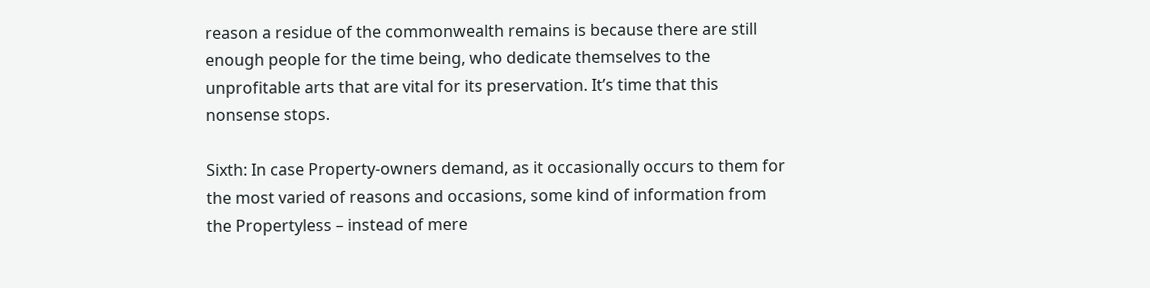reason a residue of the commonwealth remains is because there are still enough people for the time being, who dedicate themselves to the unprofitable arts that are vital for its preservation. It’s time that this nonsense stops.

Sixth: In case Property-owners demand, as it occasionally occurs to them for the most varied of reasons and occasions, some kind of information from the Propertyless – instead of mere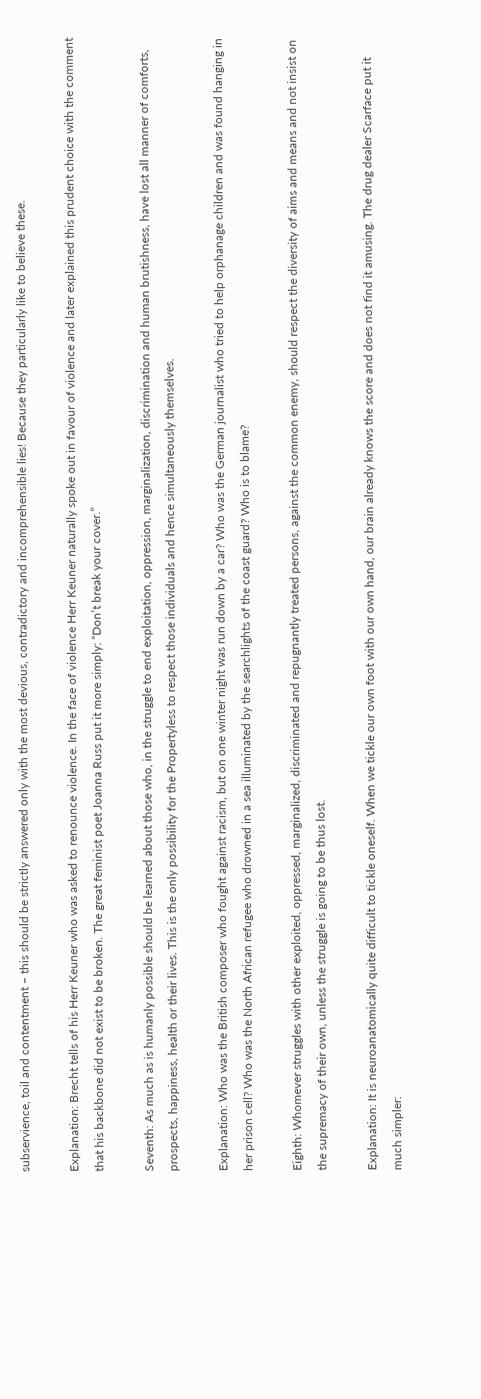subservience, toil and contentment – this should be strictly answered only with the most devious, contradictory and incomprehensible lies! Because they particularly like to believe these.

Explanation: Brecht tells of his Herr Keuner who was asked to renounce violence. In the face of violence Herr Keuner naturally spoke out in favour of violence and later explained this prudent choice with the comment that his backbone did not exist to be broken. The great feminist poet Joanna Russ put it more simply: “Don’t break your cover.”

Seventh: As much as is humanly possible should be learned about those who, in the struggle to end exploitation, oppression, marginalization, discrimination and human brutishness, have lost all manner of comforts, prospects, happiness, health or their lives. This is the only possibility for the Propertyless to respect those individuals and hence simultaneously themselves.

Explanation: Who was the British composer who fought against racism, but on one winter night was run down by a car? Who was the German journalist who tried to help orphanage children and was found hanging in her prison cell? Who was the North African refugee who drowned in a sea illuminated by the searchlights of the coast guard? Who is to blame?

Eighth: Whomever struggles with other exploited, oppressed, marginalized, discriminated and repugnantly treated persons, against the common enemy, should respect the diversity of aims and means and not insist on the supremacy of their own, unless the struggle is going to be thus lost.

Explanation: It is neuroanatomically quite difficult to tickle oneself. When we tickle our own foot with our own hand, our brain already knows the score and does not find it amusing. The drug dealer Scarface put it much simpler: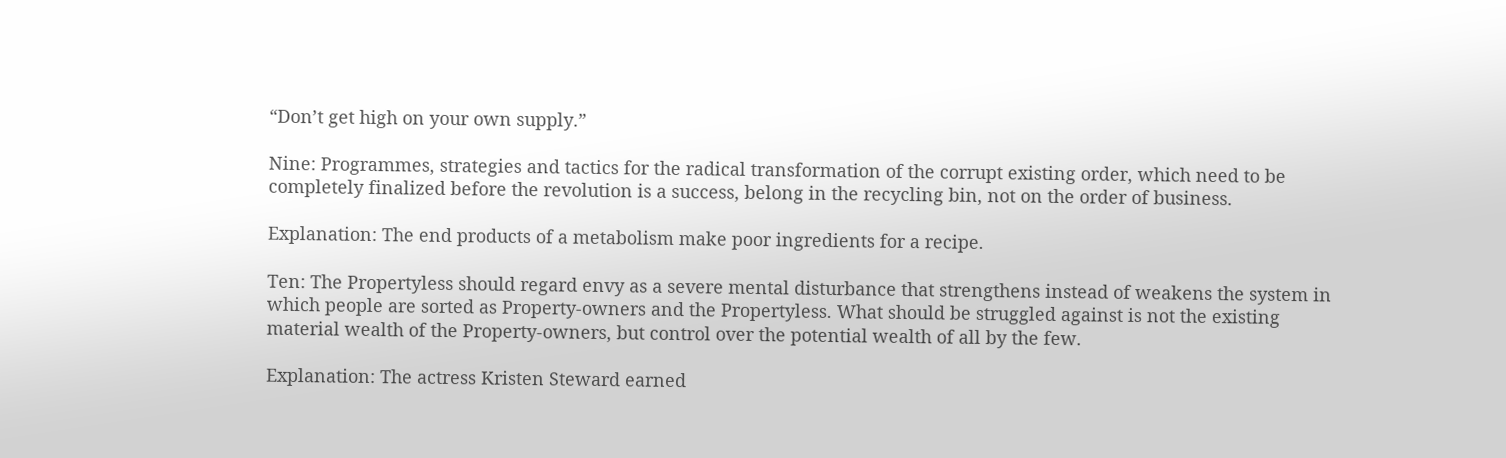“Don’t get high on your own supply.”

Nine: Programmes, strategies and tactics for the radical transformation of the corrupt existing order, which need to be completely finalized before the revolution is a success, belong in the recycling bin, not on the order of business.

Explanation: The end products of a metabolism make poor ingredients for a recipe.

Ten: The Propertyless should regard envy as a severe mental disturbance that strengthens instead of weakens the system in which people are sorted as Property-owners and the Propertyless. What should be struggled against is not the existing material wealth of the Property-owners, but control over the potential wealth of all by the few.

Explanation: The actress Kristen Steward earned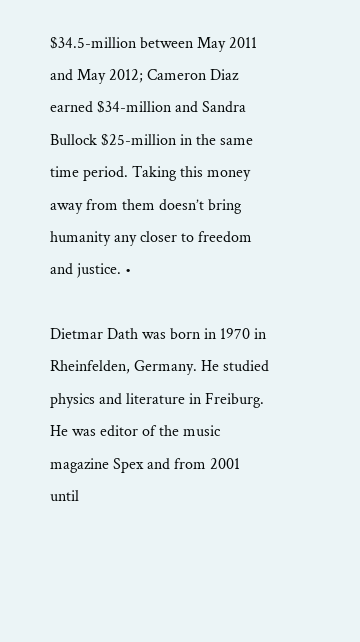$34.5-million between May 2011 and May 2012; Cameron Diaz earned $34-million and Sandra Bullock $25-million in the same time period. Taking this money away from them doesn’t bring humanity any closer to freedom and justice. •

Dietmar Dath was born in 1970 in Rheinfelden, Germany. He studied physics and literature in Freiburg. He was editor of the music magazine Spex and from 2001 until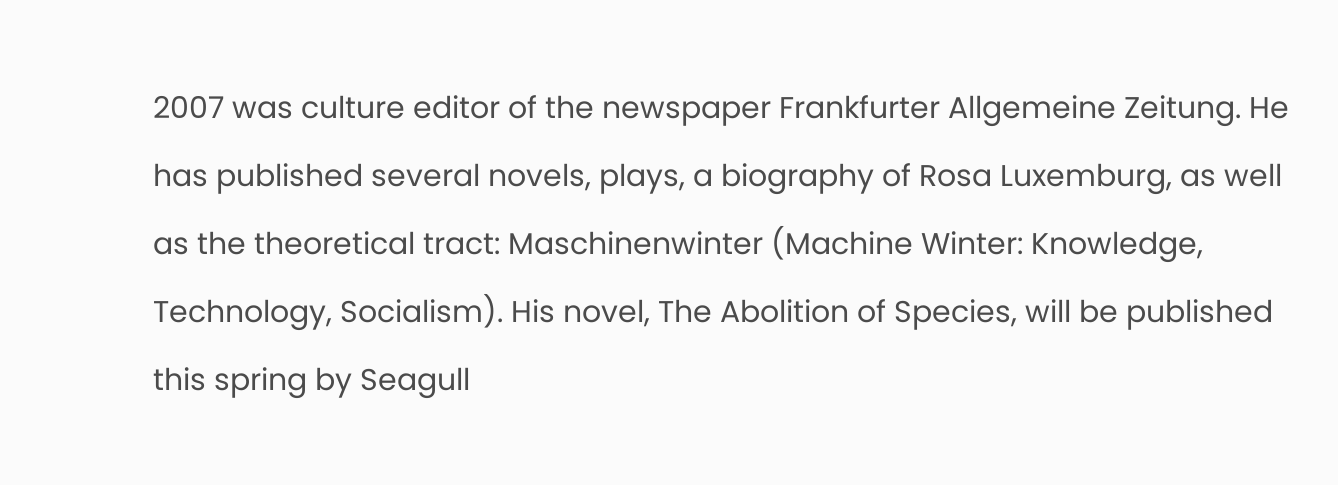2007 was culture editor of the newspaper Frankfurter Allgemeine Zeitung. He has published several novels, plays, a biography of Rosa Luxemburg, as well as the theoretical tract: Maschinenwinter (Machine Winter: Knowledge, Technology, Socialism). His novel, The Abolition of Species, will be published this spring by Seagull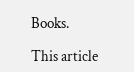Books.

This article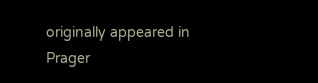originally appeared in Prager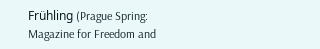Frühling (Prague Spring: Magazine for Freedom and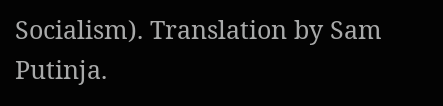Socialism). Translation by Sam Putinja.